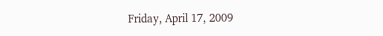Friday, April 17, 2009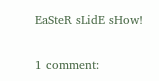EaSteR sLidE sHow!

1 comment: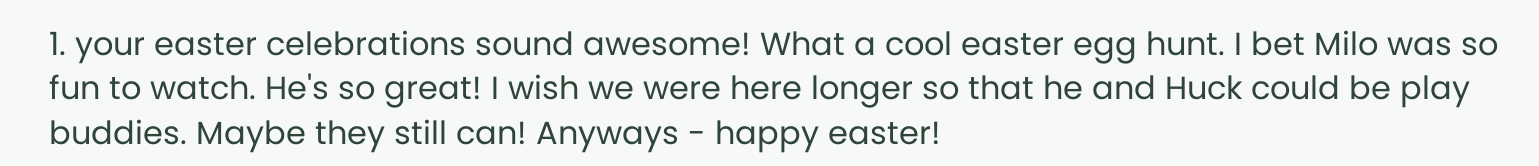1. your easter celebrations sound awesome! What a cool easter egg hunt. I bet Milo was so fun to watch. He's so great! I wish we were here longer so that he and Huck could be play buddies. Maybe they still can! Anyways - happy easter!